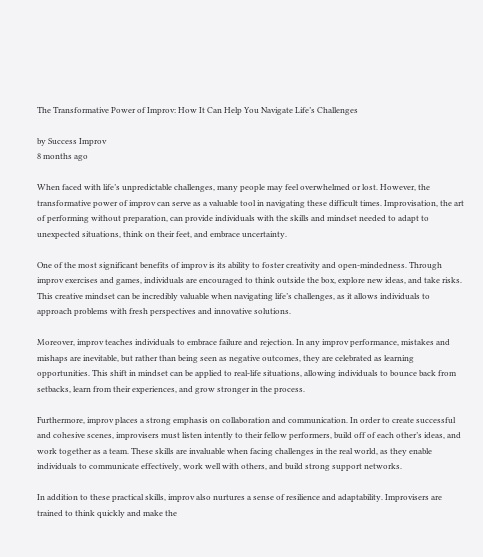The Transformative Power of Improv: How It Can Help You Navigate Life’s Challenges

by Success Improv
8 months ago

When faced with life’s unpredictable challenges, many people may feel overwhelmed or lost. However, the transformative power of improv can serve as a valuable tool in navigating these difficult times. Improvisation, the art of performing without preparation, can provide individuals with the skills and mindset needed to adapt to unexpected situations, think on their feet, and embrace uncertainty.

One of the most significant benefits of improv is its ability to foster creativity and open-mindedness. Through improv exercises and games, individuals are encouraged to think outside the box, explore new ideas, and take risks. This creative mindset can be incredibly valuable when navigating life’s challenges, as it allows individuals to approach problems with fresh perspectives and innovative solutions.

Moreover, improv teaches individuals to embrace failure and rejection. In any improv performance, mistakes and mishaps are inevitable, but rather than being seen as negative outcomes, they are celebrated as learning opportunities. This shift in mindset can be applied to real-life situations, allowing individuals to bounce back from setbacks, learn from their experiences, and grow stronger in the process.

Furthermore, improv places a strong emphasis on collaboration and communication. In order to create successful and cohesive scenes, improvisers must listen intently to their fellow performers, build off of each other’s ideas, and work together as a team. These skills are invaluable when facing challenges in the real world, as they enable individuals to communicate effectively, work well with others, and build strong support networks.

In addition to these practical skills, improv also nurtures a sense of resilience and adaptability. Improvisers are trained to think quickly and make the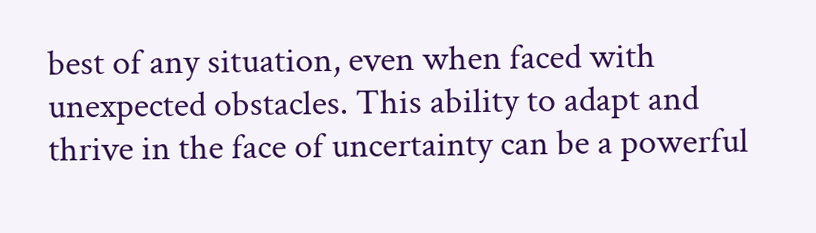best of any situation, even when faced with unexpected obstacles. This ability to adapt and thrive in the face of uncertainty can be a powerful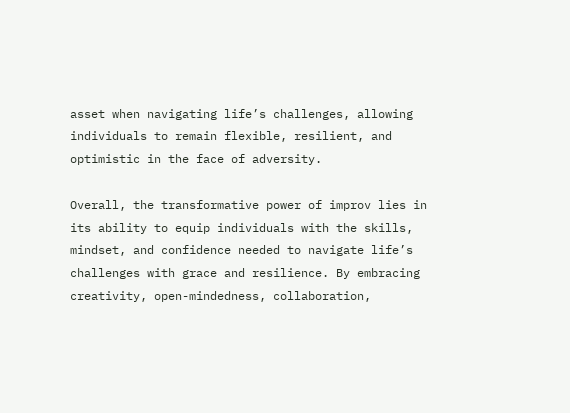asset when navigating life’s challenges, allowing individuals to remain flexible, resilient, and optimistic in the face of adversity.

Overall, the transformative power of improv lies in its ability to equip individuals with the skills, mindset, and confidence needed to navigate life’s challenges with grace and resilience. By embracing creativity, open-mindedness, collaboration,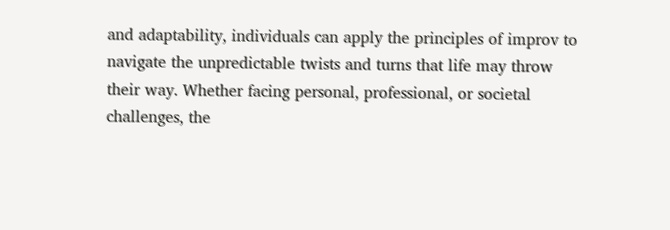and adaptability, individuals can apply the principles of improv to navigate the unpredictable twists and turns that life may throw their way. Whether facing personal, professional, or societal challenges, the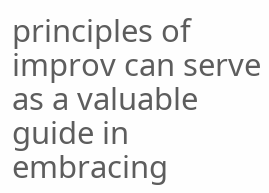principles of improv can serve as a valuable guide in embracing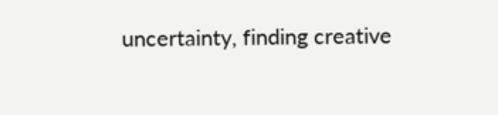uncertainty, finding creative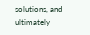solutions, and ultimately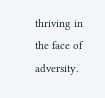thriving in the face of adversity.